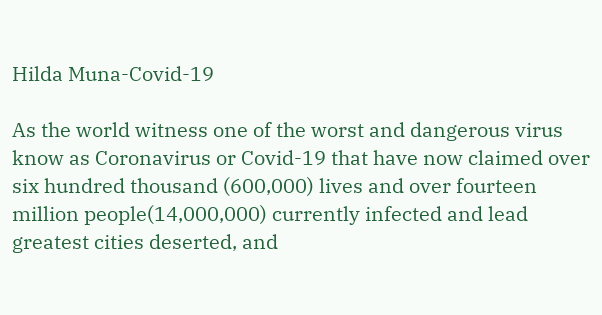Hilda Muna-Covid-19

As the world witness one of the worst and dangerous virus know as Coronavirus or Covid-19 that have now claimed over six hundred thousand (600,000) lives and over fourteen million people(14,000,000) currently infected and lead greatest cities deserted, and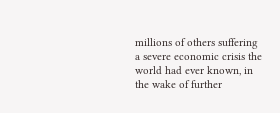millions of others suffering a severe economic crisis the world had ever known, in the wake of further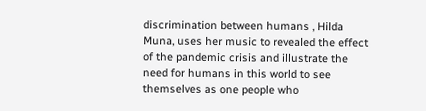discrimination between humans , Hilda Muna, uses her music to revealed the effect of the pandemic crisis and illustrate the need for humans in this world to see themselves as one people who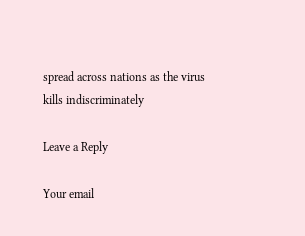spread across nations as the virus kills indiscriminately

Leave a Reply

Your email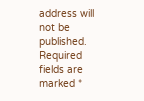address will not be published. Required fields are marked *